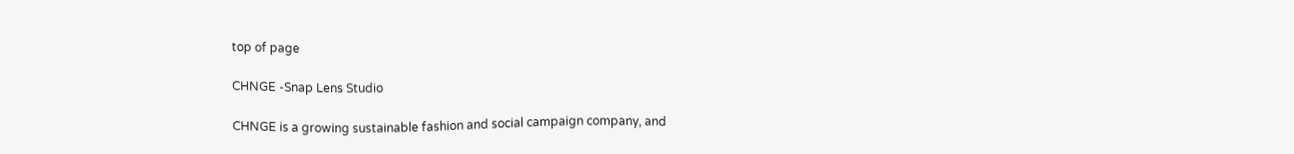top of page

CHNGE -Snap Lens Studio

CHNGE is a growing sustainable fashion and social campaign company, and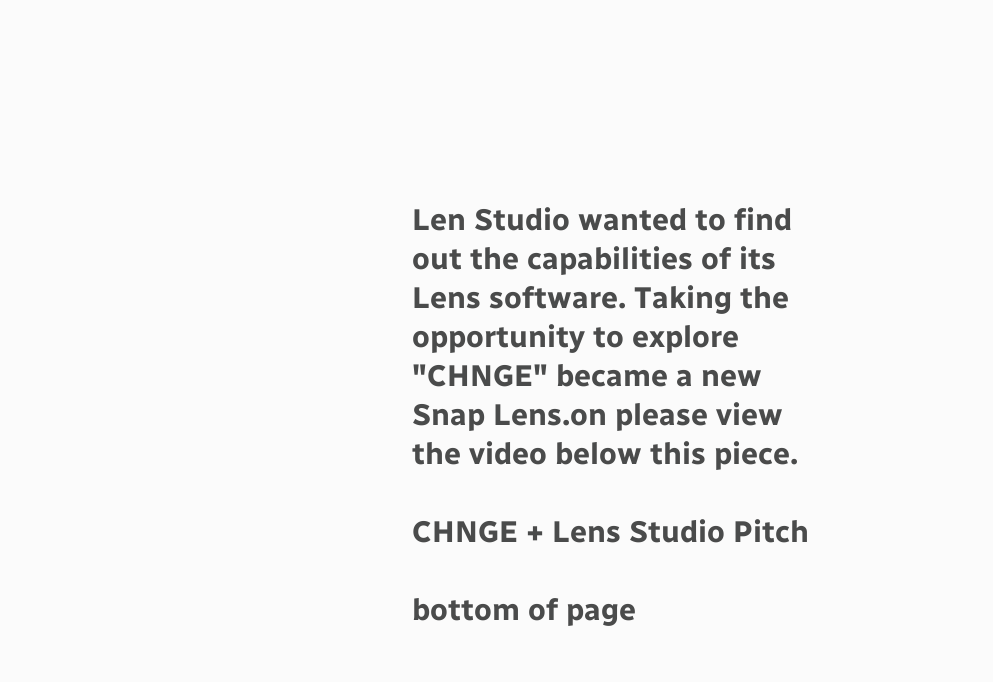Len Studio wanted to find out the capabilities of its Lens software. Taking the opportunity to explore "CHNGE" became a new Snap Lens.on please view the video below this piece.

CHNGE + Lens Studio Pitch

bottom of page